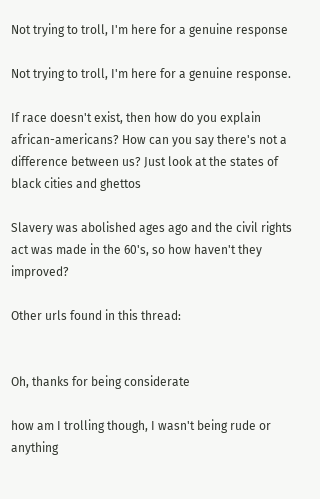Not trying to troll, I'm here for a genuine response

Not trying to troll, I'm here for a genuine response.

If race doesn't exist, then how do you explain african-americans? How can you say there's not a difference between us? Just look at the states of black cities and ghettos

Slavery was abolished ages ago and the civil rights act was made in the 60's, so how haven't they improved?

Other urls found in this thread:


Oh, thanks for being considerate

how am I trolling though, I wasn't being rude or anything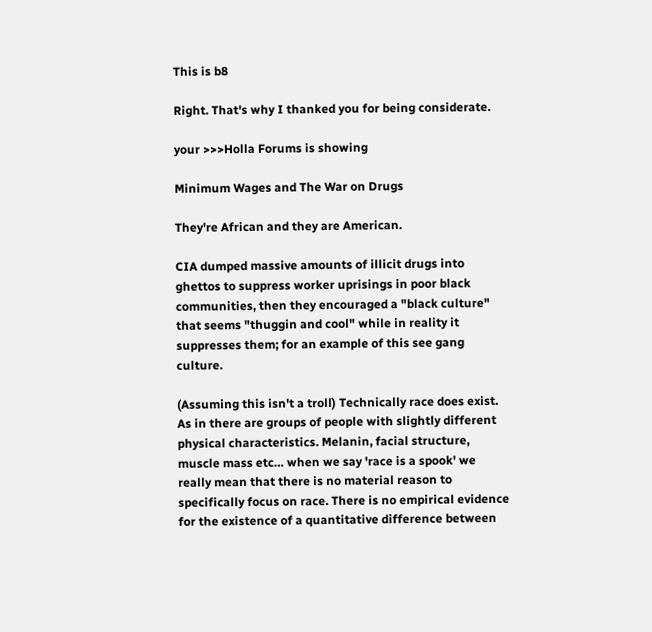This is b8

Right. That's why I thanked you for being considerate.

your >>>Holla Forums is showing

Minimum Wages and The War on Drugs

They're African and they are American.

CIA dumped massive amounts of illicit drugs into ghettos to suppress worker uprisings in poor black communities, then they encouraged a "black culture" that seems "thuggin and cool" while in reality it suppresses them; for an example of this see gang culture.

(Assuming this isn't a troll) Technically race does exist. As in there are groups of people with slightly different physical characteristics. Melanin, facial structure, muscle mass etc… when we say 'race is a spook' we really mean that there is no material reason to specifically focus on race. There is no empirical evidence for the existence of a quantitative difference between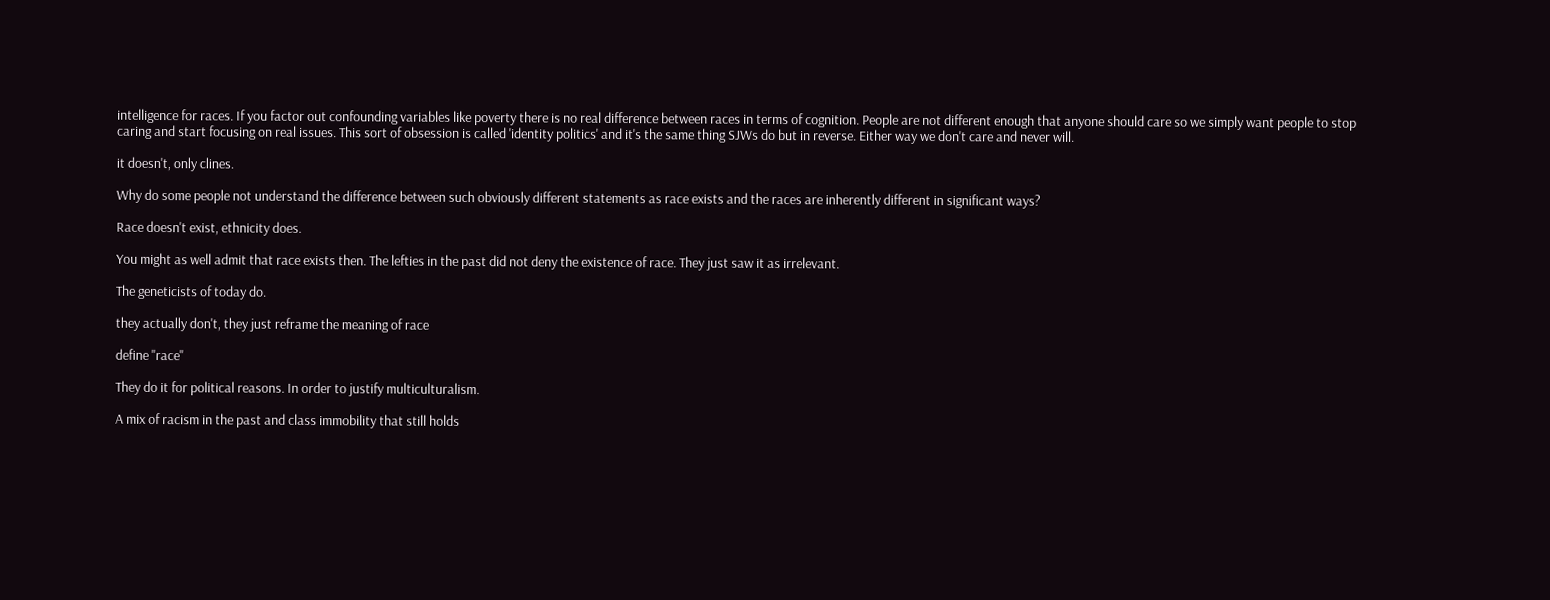intelligence for races. If you factor out confounding variables like poverty there is no real difference between races in terms of cognition. People are not different enough that anyone should care so we simply want people to stop caring and start focusing on real issues. This sort of obsession is called 'identity politics' and it's the same thing SJWs do but in reverse. Either way we don't care and never will.

it doesn't, only clines.

Why do some people not understand the difference between such obviously different statements as race exists and the races are inherently different in significant ways?

Race doesn't exist, ethnicity does.

You might as well admit that race exists then. The lefties in the past did not deny the existence of race. They just saw it as irrelevant.

The geneticists of today do.

they actually don't, they just reframe the meaning of race

define "race"

They do it for political reasons. In order to justify multiculturalism.

A mix of racism in the past and class immobility that still holds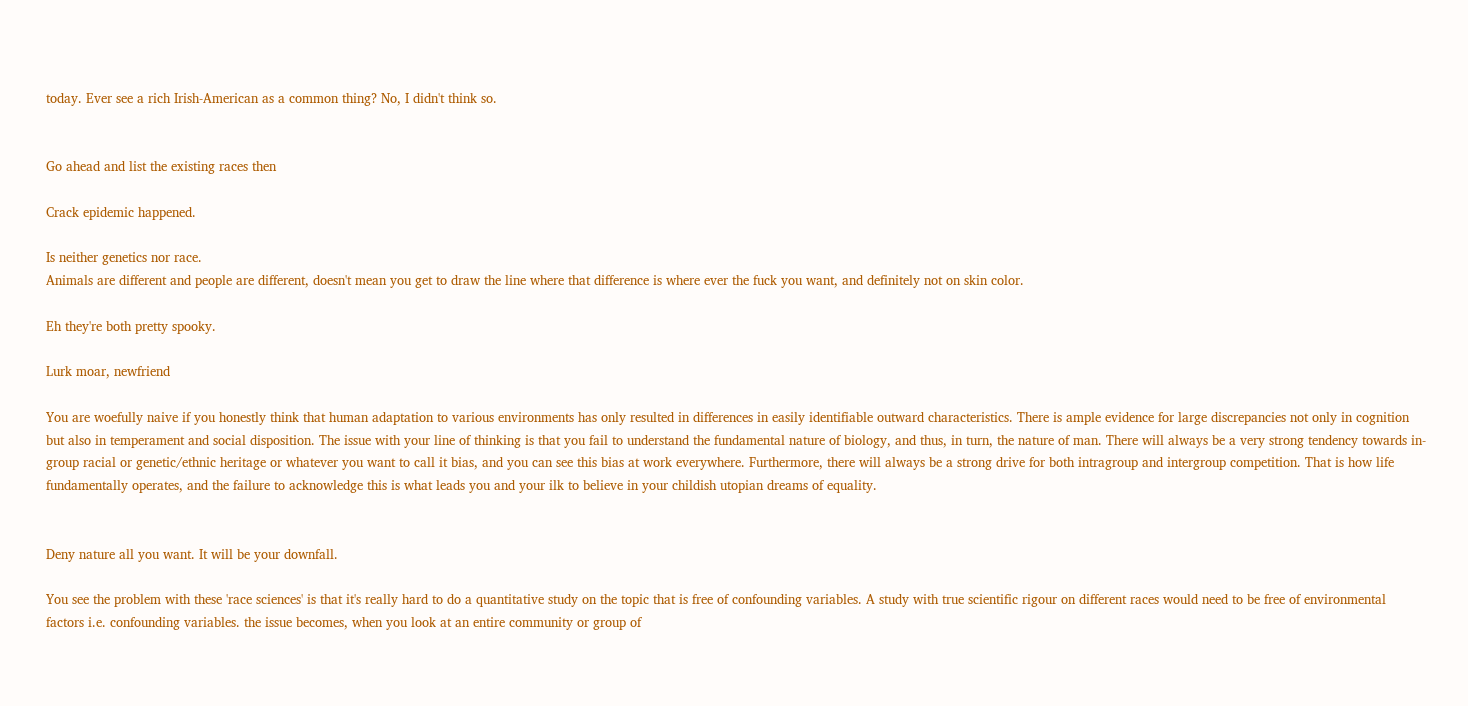today. Ever see a rich Irish-American as a common thing? No, I didn't think so.


Go ahead and list the existing races then

Crack epidemic happened.

Is neither genetics nor race.
Animals are different and people are different, doesn't mean you get to draw the line where that difference is where ever the fuck you want, and definitely not on skin color.

Eh they're both pretty spooky.

Lurk moar, newfriend

You are woefully naive if you honestly think that human adaptation to various environments has only resulted in differences in easily identifiable outward characteristics. There is ample evidence for large discrepancies not only in cognition but also in temperament and social disposition. The issue with your line of thinking is that you fail to understand the fundamental nature of biology, and thus, in turn, the nature of man. There will always be a very strong tendency towards in-group racial or genetic/ethnic heritage or whatever you want to call it bias, and you can see this bias at work everywhere. Furthermore, there will always be a strong drive for both intragroup and intergroup competition. That is how life fundamentally operates, and the failure to acknowledge this is what leads you and your ilk to believe in your childish utopian dreams of equality.


Deny nature all you want. It will be your downfall.

You see the problem with these 'race sciences' is that it's really hard to do a quantitative study on the topic that is free of confounding variables. A study with true scientific rigour on different races would need to be free of environmental factors i.e. confounding variables. the issue becomes, when you look at an entire community or group of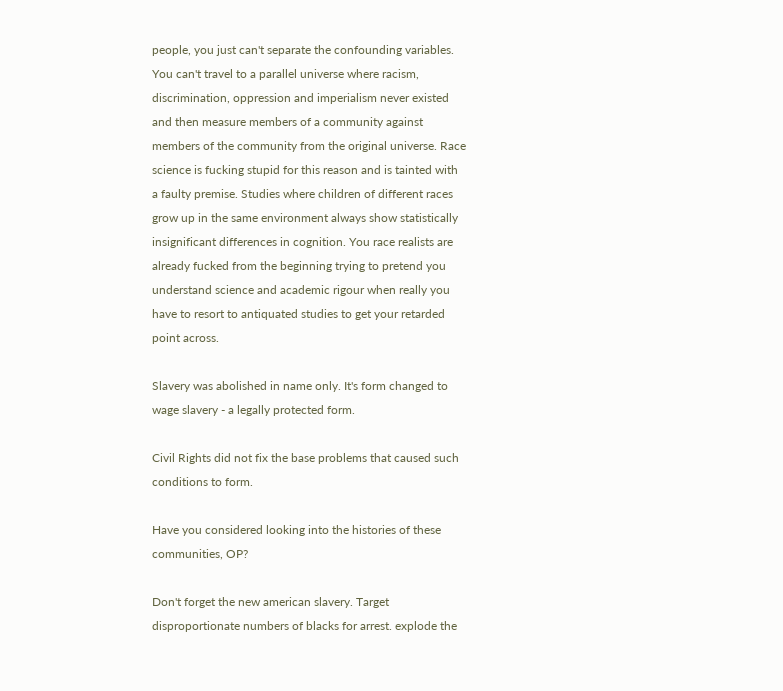people, you just can't separate the confounding variables. You can't travel to a parallel universe where racism, discrimination, oppression and imperialism never existed and then measure members of a community against members of the community from the original universe. Race science is fucking stupid for this reason and is tainted with a faulty premise. Studies where children of different races grow up in the same environment always show statistically insignificant differences in cognition. You race realists are already fucked from the beginning trying to pretend you understand science and academic rigour when really you have to resort to antiquated studies to get your retarded point across.

Slavery was abolished in name only. It's form changed to wage slavery - a legally protected form.

Civil Rights did not fix the base problems that caused such conditions to form.

Have you considered looking into the histories of these communities, OP?

Don't forget the new american slavery. Target disproportionate numbers of blacks for arrest. explode the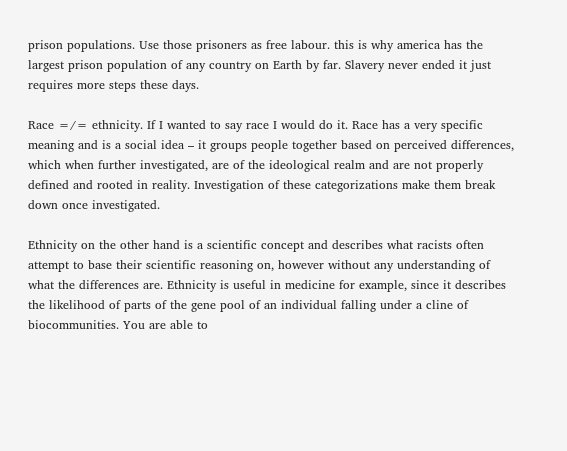prison populations. Use those prisoners as free labour. this is why america has the largest prison population of any country on Earth by far. Slavery never ended it just requires more steps these days.

Race =/= ethnicity. If I wanted to say race I would do it. Race has a very specific meaning and is a social idea – it groups people together based on perceived differences, which when further investigated, are of the ideological realm and are not properly defined and rooted in reality. Investigation of these categorizations make them break down once investigated.

Ethnicity on the other hand is a scientific concept and describes what racists often attempt to base their scientific reasoning on, however without any understanding of what the differences are. Ethnicity is useful in medicine for example, since it describes the likelihood of parts of the gene pool of an individual falling under a cline of biocommunities. You are able to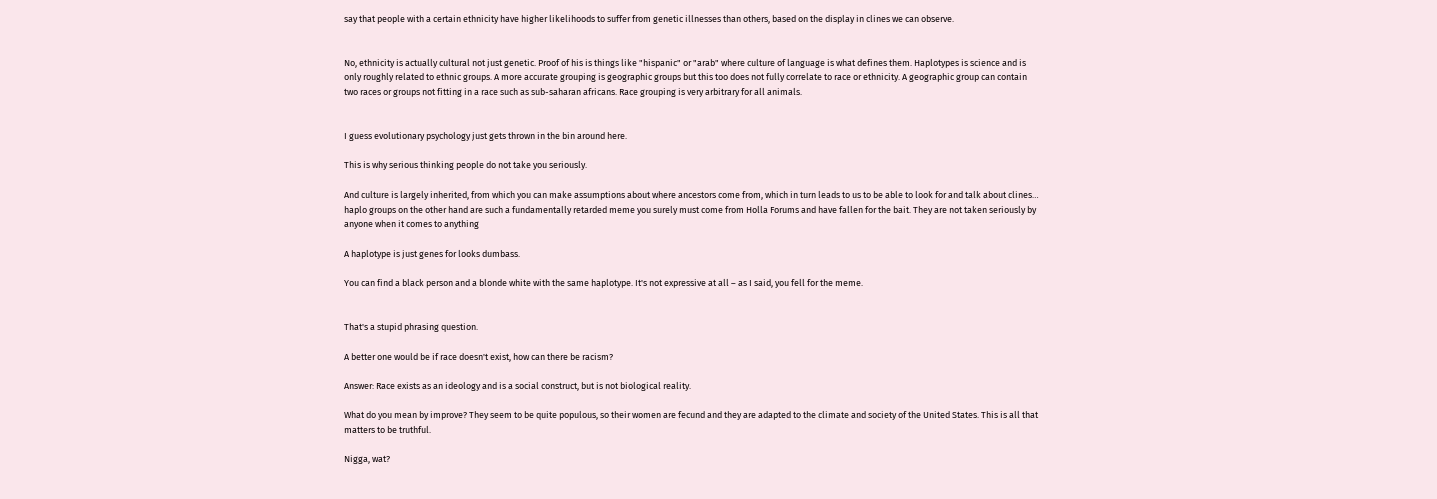say that people with a certain ethnicity have higher likelihoods to suffer from genetic illnesses than others, based on the display in clines we can observe.


No, ethnicity is actually cultural not just genetic. Proof of his is things like "hispanic" or "arab" where culture of language is what defines them. Haplotypes is science and is only roughly related to ethnic groups. A more accurate grouping is geographic groups but this too does not fully correlate to race or ethnicity. A geographic group can contain two races or groups not fitting in a race such as sub-saharan africans. Race grouping is very arbitrary for all animals.


I guess evolutionary psychology just gets thrown in the bin around here.

This is why serious thinking people do not take you seriously.

And culture is largely inherited, from which you can make assumptions about where ancestors come from, which in turn leads to us to be able to look for and talk about clines… haplo groups on the other hand are such a fundamentally retarded meme you surely must come from Holla Forums and have fallen for the bait. They are not taken seriously by anyone when it comes to anything

A haplotype is just genes for looks dumbass.

You can find a black person and a blonde white with the same haplotype. It's not expressive at all – as I said, you fell for the meme.


That's a stupid phrasing question.

A better one would be if race doesn't exist, how can there be racism?

Answer: Race exists as an ideology and is a social construct, but is not biological reality.

What do you mean by improve? They seem to be quite populous, so their women are fecund and they are adapted to the climate and society of the United States. This is all that matters to be truthful.

Nigga, wat?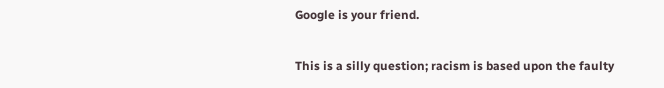Google is your friend.

This is a silly question; racism is based upon the faulty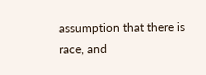assumption that there is race, and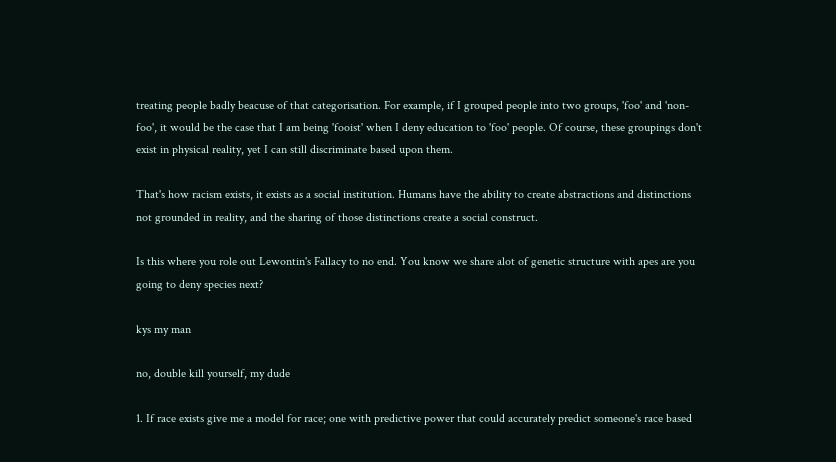treating people badly beacuse of that categorisation. For example, if I grouped people into two groups, 'foo' and 'non-foo', it would be the case that I am being 'fooist' when I deny education to 'foo' people. Of course, these groupings don't exist in physical reality, yet I can still discriminate based upon them.

That's how racism exists, it exists as a social institution. Humans have the ability to create abstractions and distinctions not grounded in reality, and the sharing of those distinctions create a social construct.

Is this where you role out Lewontin's Fallacy to no end. You know we share alot of genetic structure with apes are you going to deny species next?

kys my man

no, double kill yourself, my dude

1. If race exists give me a model for race; one with predictive power that could accurately predict someone's race based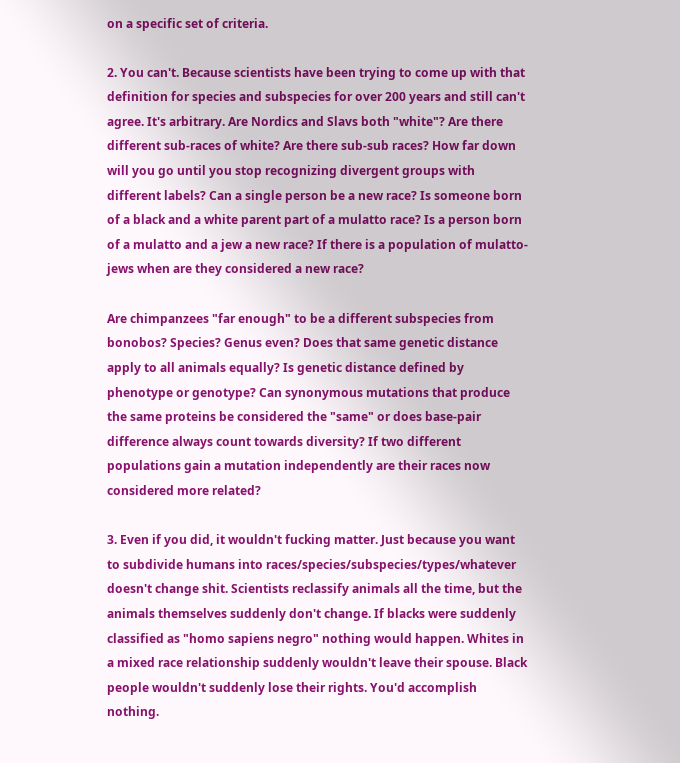on a specific set of criteria.

2. You can't. Because scientists have been trying to come up with that definition for species and subspecies for over 200 years and still can't agree. It's arbitrary. Are Nordics and Slavs both "white"? Are there different sub-races of white? Are there sub-sub races? How far down will you go until you stop recognizing divergent groups with different labels? Can a single person be a new race? Is someone born of a black and a white parent part of a mulatto race? Is a person born of a mulatto and a jew a new race? If there is a population of mulatto-jews when are they considered a new race?

Are chimpanzees "far enough" to be a different subspecies from bonobos? Species? Genus even? Does that same genetic distance apply to all animals equally? Is genetic distance defined by phenotype or genotype? Can synonymous mutations that produce the same proteins be considered the "same" or does base-pair difference always count towards diversity? If two different populations gain a mutation independently are their races now considered more related?

3. Even if you did, it wouldn't fucking matter. Just because you want to subdivide humans into races/species/subspecies/types/whatever doesn't change shit. Scientists reclassify animals all the time, but the animals themselves suddenly don't change. If blacks were suddenly classified as "homo sapiens negro" nothing would happen. Whites in a mixed race relationship suddenly wouldn't leave their spouse. Black people wouldn't suddenly lose their rights. You'd accomplish nothing.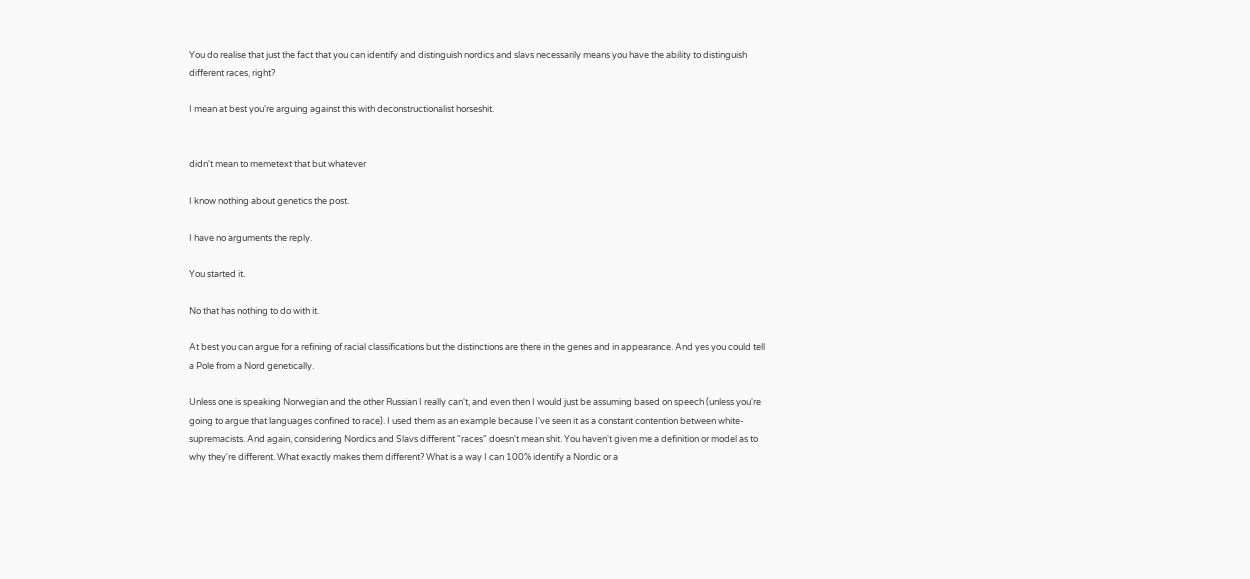You do realise that just the fact that you can identify and distinguish nordics and slavs necessarily means you have the ability to distinguish different races, right?

I mean at best you're arguing against this with deconstructionalist horseshit.


didn't mean to memetext that but whatever

I know nothing about genetics the post.

I have no arguments the reply.

You started it.

No that has nothing to do with it.

At best you can argue for a refining of racial classifications but the distinctions are there in the genes and in appearance. And yes you could tell a Pole from a Nord genetically.

Unless one is speaking Norwegian and the other Russian I really can't, and even then I would just be assuming based on speech (unless you're going to argue that languages confined to race). I used them as an example because I've seen it as a constant contention between white-supremacists. And again, considering Nordics and Slavs different "races" doesn't mean shit. You haven't given me a definition or model as to why they're different. What exactly makes them different? What is a way I can 100% identify a Nordic or a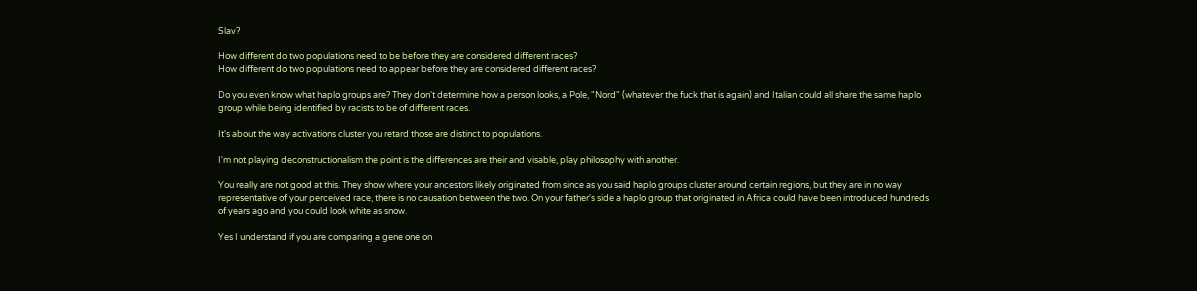Slav?

How different do two populations need to be before they are considered different races?
How different do two populations need to appear before they are considered different races?

Do you even know what haplo groups are? They don't determine how a person looks, a Pole, "Nord" (whatever the fuck that is again) and Italian could all share the same haplo group while being identified by racists to be of different races.

It's about the way activations cluster you retard those are distinct to populations.

I'm not playing deconstructionalism the point is the differences are their and visable, play philosophy with another.

You really are not good at this. They show where your ancestors likely originated from since as you said haplo groups cluster around certain regions, but they are in no way representative of your perceived race, there is no causation between the two. On your father's side a haplo group that originated in Africa could have been introduced hundreds of years ago and you could look white as snow.

Yes I understand if you are comparing a gene one on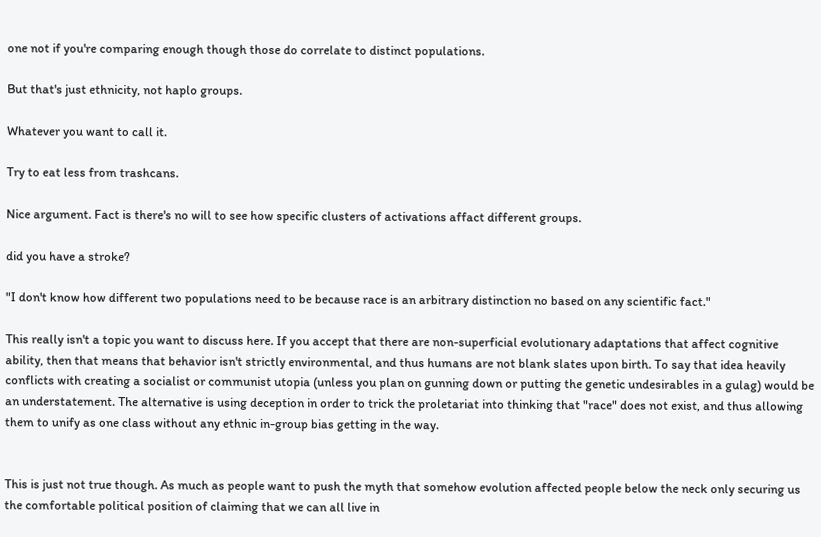one not if you're comparing enough though those do correlate to distinct populations.

But that's just ethnicity, not haplo groups.

Whatever you want to call it.

Try to eat less from trashcans.

Nice argument. Fact is there's no will to see how specific clusters of activations affact different groups.

did you have a stroke?

"I don't know how different two populations need to be because race is an arbitrary distinction no based on any scientific fact."

This really isn't a topic you want to discuss here. If you accept that there are non-superficial evolutionary adaptations that affect cognitive ability, then that means that behavior isn't strictly environmental, and thus humans are not blank slates upon birth. To say that idea heavily conflicts with creating a socialist or communist utopia (unless you plan on gunning down or putting the genetic undesirables in a gulag) would be an understatement. The alternative is using deception in order to trick the proletariat into thinking that "race" does not exist, and thus allowing them to unify as one class without any ethnic in-group bias getting in the way.


This is just not true though. As much as people want to push the myth that somehow evolution affected people below the neck only securing us the comfortable political position of claiming that we can all live in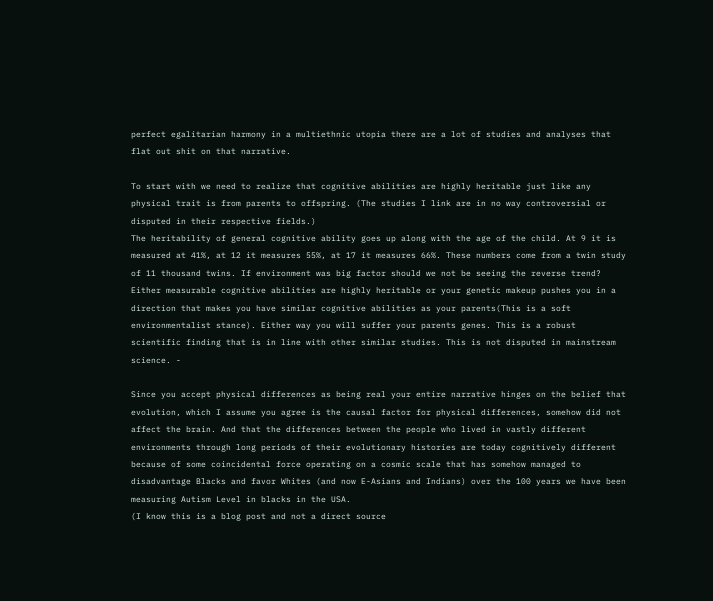perfect egalitarian harmony in a multiethnic utopia there are a lot of studies and analyses that flat out shit on that narrative.

To start with we need to realize that cognitive abilities are highly heritable just like any physical trait is from parents to offspring. (The studies I link are in no way controversial or disputed in their respective fields.)
The heritability of general cognitive ability goes up along with the age of the child. At 9 it is measured at 41%, at 12 it measures 55%, at 17 it measures 66%. These numbers come from a twin study of 11 thousand twins. If environment was big factor should we not be seeing the reverse trend?
Either measurable cognitive abilities are highly heritable or your genetic makeup pushes you in a direction that makes you have similar cognitive abilities as your parents(This is a soft environmentalist stance). Either way you will suffer your parents genes. This is a robust scientific finding that is in line with other similar studies. This is not disputed in mainstream science. -

Since you accept physical differences as being real your entire narrative hinges on the belief that evolution, which I assume you agree is the causal factor for physical differences, somehow did not affect the brain. And that the differences between the people who lived in vastly different environments through long periods of their evolutionary histories are today cognitively different because of some coincidental force operating on a cosmic scale that has somehow managed to disadvantage Blacks and favor Whites (and now E-Asians and Indians) over the 100 years we have been measuring Autism Level in blacks in the USA.
(I know this is a blog post and not a direct source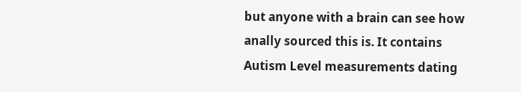but anyone with a brain can see how anally sourced this is. It contains Autism Level measurements dating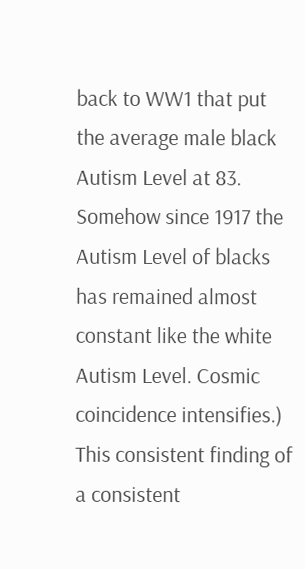back to WW1 that put the average male black Autism Level at 83. Somehow since 1917 the Autism Level of blacks has remained almost constant like the white Autism Level. Cosmic coincidence intensifies.)
This consistent finding of a consistent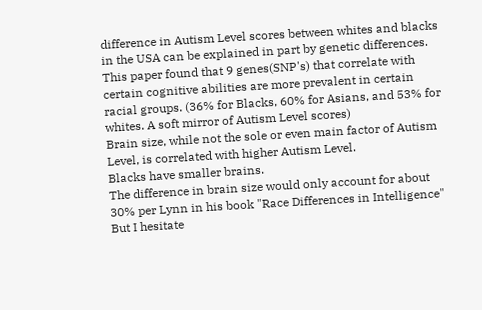difference in Autism Level scores between whites and blacks in the USA can be explained in part by genetic differences.
This paper found that 9 genes(SNP's) that correlate with certain cognitive abilities are more prevalent in certain racial groups. (36% for Blacks, 60% for Asians, and 53% for whites. A soft mirror of Autism Level scores)
Brain size, while not the sole or even main factor of Autism Level, is correlated with higher Autism Level.
Blacks have smaller brains.
The difference in brain size would only account for about 30% per Lynn in his book "Race Differences in Intelligence" But I hesitate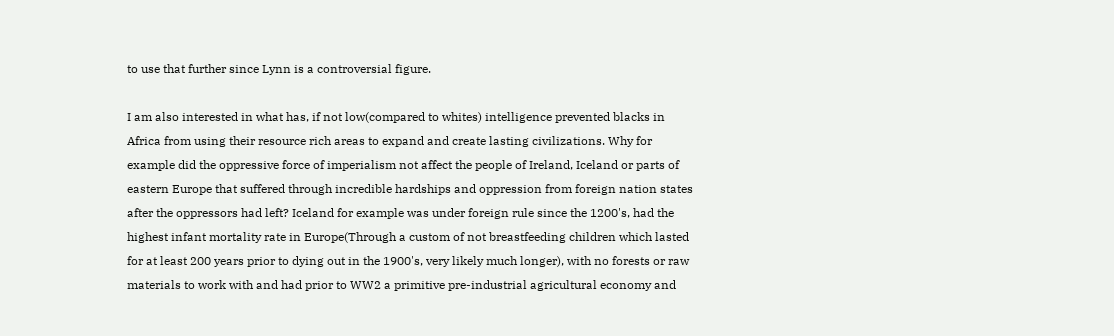to use that further since Lynn is a controversial figure.

I am also interested in what has, if not low(compared to whites) intelligence prevented blacks in Africa from using their resource rich areas to expand and create lasting civilizations. Why for example did the oppressive force of imperialism not affect the people of Ireland, Iceland or parts of eastern Europe that suffered through incredible hardships and oppression from foreign nation states after the oppressors had left? Iceland for example was under foreign rule since the 1200's, had the highest infant mortality rate in Europe(Through a custom of not breastfeeding children which lasted for at least 200 years prior to dying out in the 1900's, very likely much longer), with no forests or raw materials to work with and had prior to WW2 a primitive pre-industrial agricultural economy and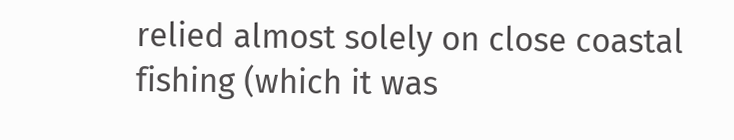relied almost solely on close coastal fishing (which it was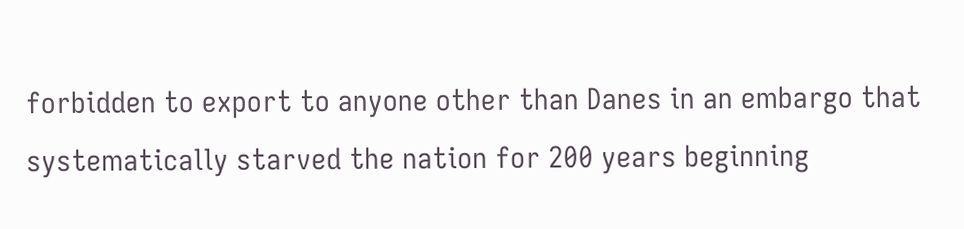forbidden to export to anyone other than Danes in an embargo that systematically starved the nation for 200 years beginning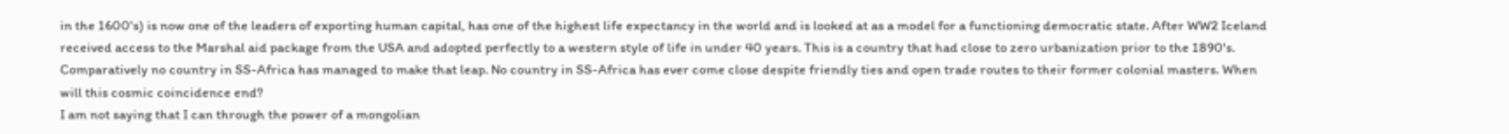in the 1600's) is now one of the leaders of exporting human capital, has one of the highest life expectancy in the world and is looked at as a model for a functioning democratic state. After WW2 Iceland received access to the Marshal aid package from the USA and adopted perfectly to a western style of life in under 40 years. This is a country that had close to zero urbanization prior to the 1890's. Comparatively no country in SS-Africa has managed to make that leap. No country in SS-Africa has ever come close despite friendly ties and open trade routes to their former colonial masters. When will this cosmic coincidence end?
I am not saying that I can through the power of a mongolian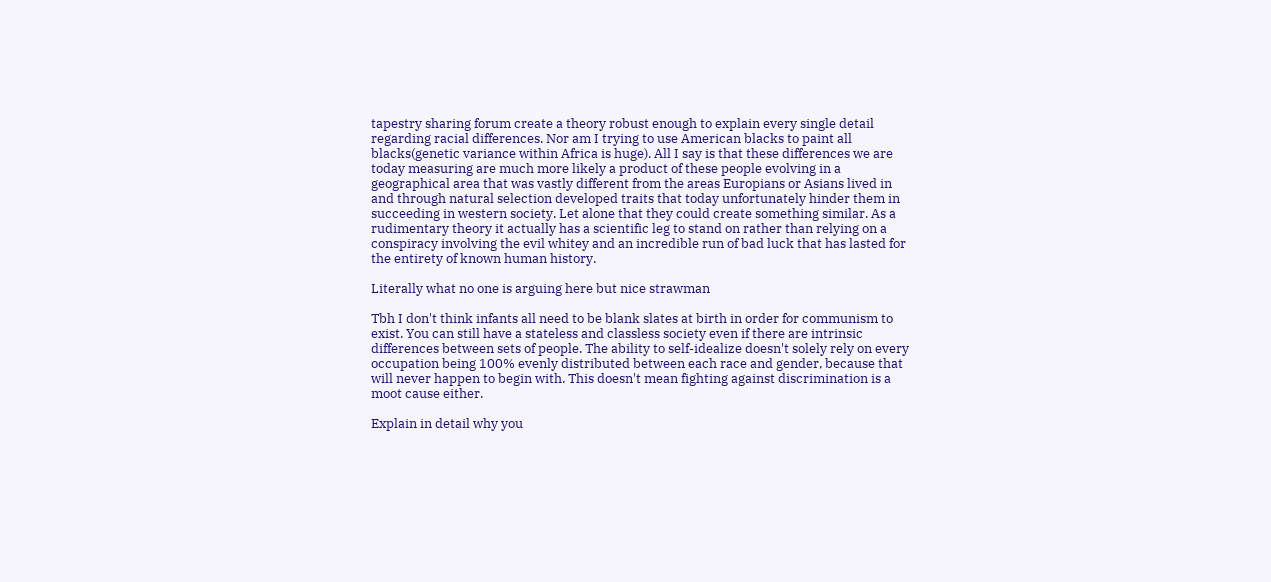tapestry sharing forum create a theory robust enough to explain every single detail regarding racial differences. Nor am I trying to use American blacks to paint all blacks(genetic variance within Africa is huge). All I say is that these differences we are today measuring are much more likely a product of these people evolving in a geographical area that was vastly different from the areas Europians or Asians lived in and through natural selection developed traits that today unfortunately hinder them in succeeding in western society. Let alone that they could create something similar. As a rudimentary theory it actually has a scientific leg to stand on rather than relying on a conspiracy involving the evil whitey and an incredible run of bad luck that has lasted for the entirety of known human history.

Literally what no one is arguing here but nice strawman

Tbh I don't think infants all need to be blank slates at birth in order for communism to exist. You can still have a stateless and classless society even if there are intrinsic differences between sets of people. The ability to self-idealize doesn't solely rely on every occupation being 100% evenly distributed between each race and gender, because that will never happen to begin with. This doesn't mean fighting against discrimination is a moot cause either.

Explain in detail why you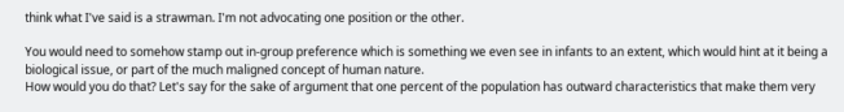think what I've said is a strawman. I'm not advocating one position or the other.

You would need to somehow stamp out in-group preference which is something we even see in infants to an extent, which would hint at it being a biological issue, or part of the much maligned concept of human nature.
How would you do that? Let's say for the sake of argument that one percent of the population has outward characteristics that make them very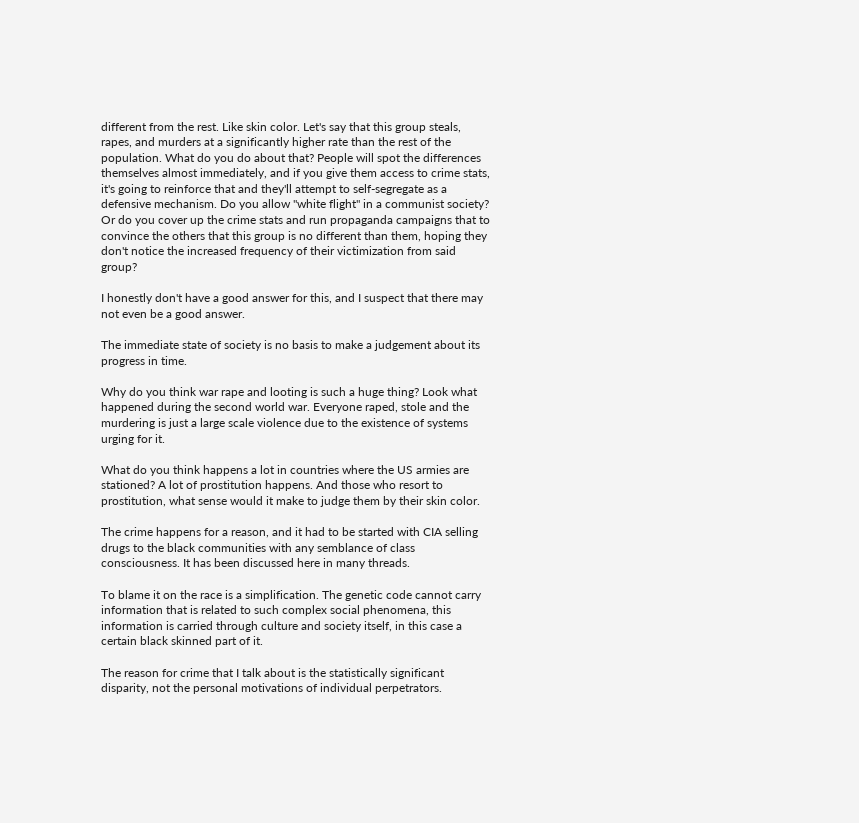different from the rest. Like skin color. Let's say that this group steals, rapes, and murders at a significantly higher rate than the rest of the population. What do you do about that? People will spot the differences themselves almost immediately, and if you give them access to crime stats, it's going to reinforce that and they'll attempt to self-segregate as a defensive mechanism. Do you allow "white flight" in a communist society? Or do you cover up the crime stats and run propaganda campaigns that to convince the others that this group is no different than them, hoping they don't notice the increased frequency of their victimization from said group?

I honestly don't have a good answer for this, and I suspect that there may not even be a good answer.

The immediate state of society is no basis to make a judgement about its progress in time.

Why do you think war rape and looting is such a huge thing? Look what happened during the second world war. Everyone raped, stole and the murdering is just a large scale violence due to the existence of systems urging for it.

What do you think happens a lot in countries where the US armies are stationed? A lot of prostitution happens. And those who resort to prostitution, what sense would it make to judge them by their skin color.

The crime happens for a reason, and it had to be started with CIA selling drugs to the black communities with any semblance of class consciousness. It has been discussed here in many threads.

To blame it on the race is a simplification. The genetic code cannot carry information that is related to such complex social phenomena, this information is carried through culture and society itself, in this case a certain black skinned part of it.

The reason for crime that I talk about is the statistically significant disparity, not the personal motivations of individual perpetrators.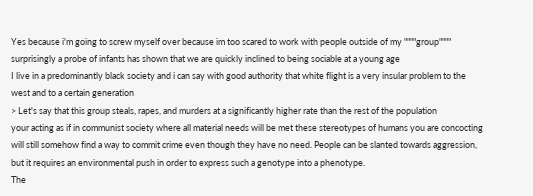Yes because i'm going to screw myself over because im too scared to work with people outside of my """"group""""
surprisingly a probe of infants has shown that we are quickly inclined to being sociable at a young age
I live in a predominantly black society and i can say with good authority that white flight is a very insular problem to the west and to a certain generation
> Let's say that this group steals, rapes, and murders at a significantly higher rate than the rest of the population
your acting as if in communist society where all material needs will be met these stereotypes of humans you are concocting will still somehow find a way to commit crime even though they have no need. People can be slanted towards aggression, but it requires an environmental push in order to express such a genotype into a phenotype.
The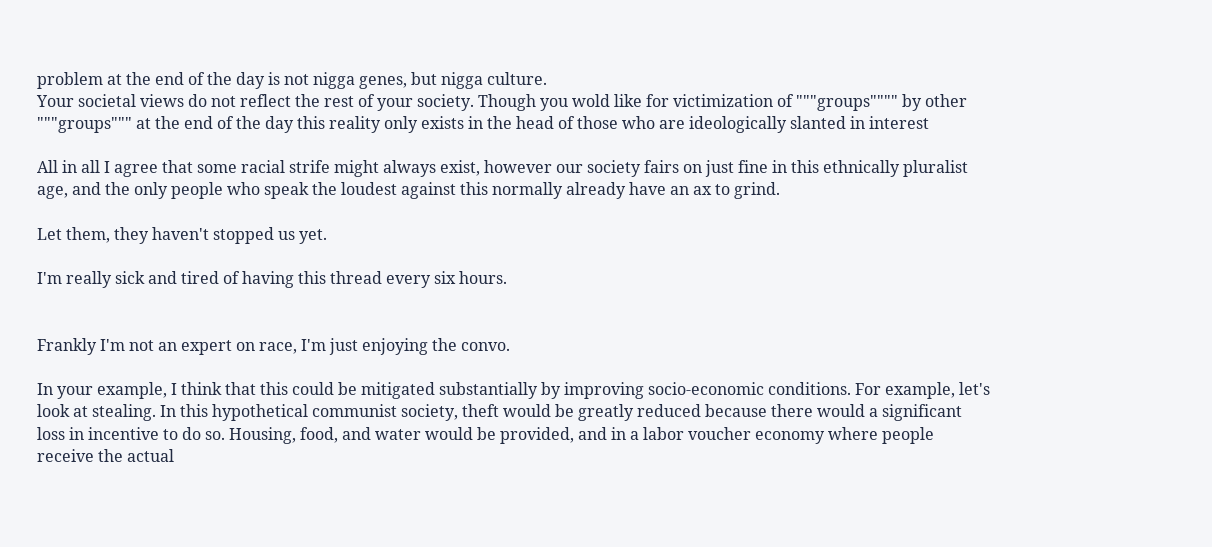problem at the end of the day is not nigga genes, but nigga culture.
Your societal views do not reflect the rest of your society. Though you wold like for victimization of """groups"""" by other """groups""" at the end of the day this reality only exists in the head of those who are ideologically slanted in interest

All in all I agree that some racial strife might always exist, however our society fairs on just fine in this ethnically pluralist age, and the only people who speak the loudest against this normally already have an ax to grind.

Let them, they haven't stopped us yet.

I'm really sick and tired of having this thread every six hours.


Frankly I'm not an expert on race, I'm just enjoying the convo.

In your example, I think that this could be mitigated substantially by improving socio-economic conditions. For example, let's look at stealing. In this hypothetical communist society, theft would be greatly reduced because there would a significant loss in incentive to do so. Housing, food, and water would be provided, and in a labor voucher economy where people receive the actual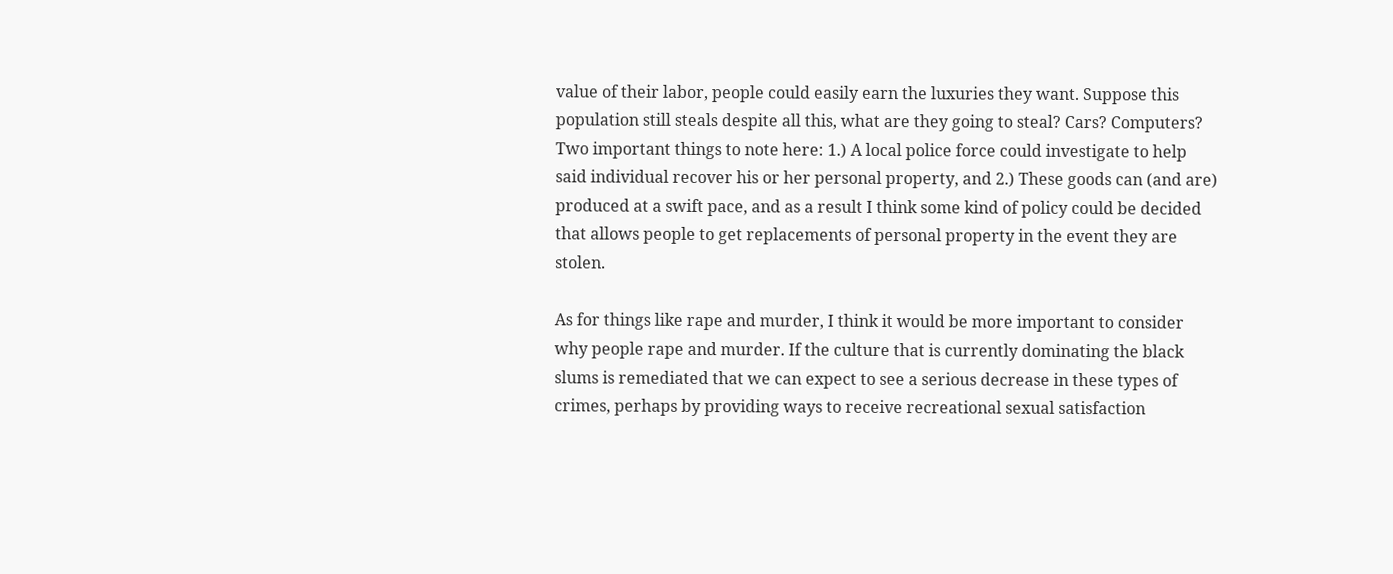value of their labor, people could easily earn the luxuries they want. Suppose this population still steals despite all this, what are they going to steal? Cars? Computers? Two important things to note here: 1.) A local police force could investigate to help said individual recover his or her personal property, and 2.) These goods can (and are) produced at a swift pace, and as a result I think some kind of policy could be decided that allows people to get replacements of personal property in the event they are stolen.

As for things like rape and murder, I think it would be more important to consider why people rape and murder. If the culture that is currently dominating the black slums is remediated that we can expect to see a serious decrease in these types of crimes, perhaps by providing ways to receive recreational sexual satisfaction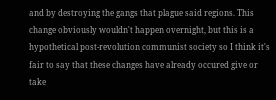and by destroying the gangs that plague said regions. This change obviously wouldn't happen overnight, but this is a hypothetical post-revolution communist society so I think it's fair to say that these changes have already occured give or take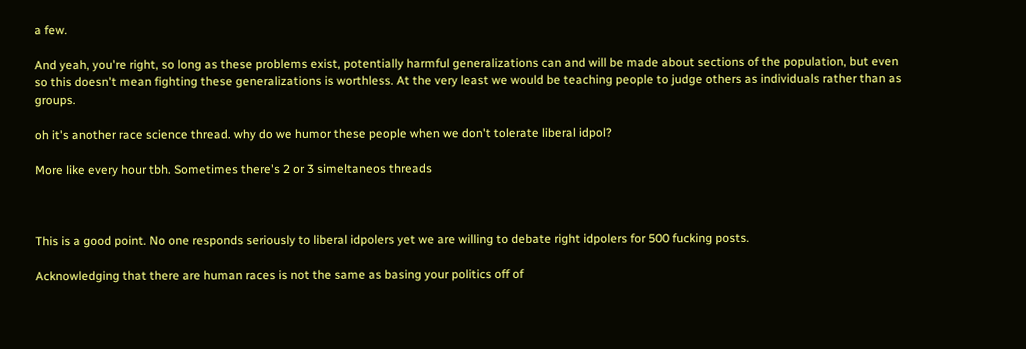a few.

And yeah, you're right, so long as these problems exist, potentially harmful generalizations can and will be made about sections of the population, but even so this doesn't mean fighting these generalizations is worthless. At the very least we would be teaching people to judge others as individuals rather than as groups.

oh it's another race science thread. why do we humor these people when we don't tolerate liberal idpol?

More like every hour tbh. Sometimes there's 2 or 3 simeltaneos threads



This is a good point. No one responds seriously to liberal idpolers yet we are willing to debate right idpolers for 500 fucking posts.

Acknowledging that there are human races is not the same as basing your politics off of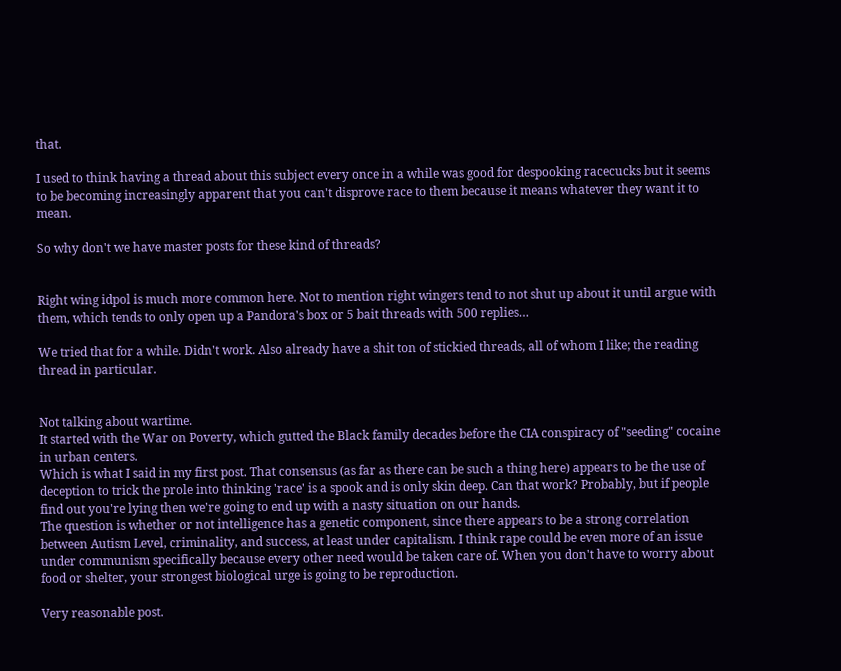that.

I used to think having a thread about this subject every once in a while was good for despooking racecucks but it seems to be becoming increasingly apparent that you can't disprove race to them because it means whatever they want it to mean.

So why don't we have master posts for these kind of threads?


Right wing idpol is much more common here. Not to mention right wingers tend to not shut up about it until argue with them, which tends to only open up a Pandora's box or 5 bait threads with 500 replies…

We tried that for a while. Didn't work. Also already have a shit ton of stickied threads, all of whom I like; the reading thread in particular.


Not talking about wartime.
It started with the War on Poverty, which gutted the Black family decades before the CIA conspiracy of "seeding" cocaine in urban centers.
Which is what I said in my first post. That consensus (as far as there can be such a thing here) appears to be the use of deception to trick the prole into thinking 'race' is a spook and is only skin deep. Can that work? Probably, but if people find out you're lying then we're going to end up with a nasty situation on our hands.
The question is whether or not intelligence has a genetic component, since there appears to be a strong correlation between Autism Level, criminality, and success, at least under capitalism. I think rape could be even more of an issue under communism specifically because every other need would be taken care of. When you don't have to worry about food or shelter, your strongest biological urge is going to be reproduction.

Very reasonable post.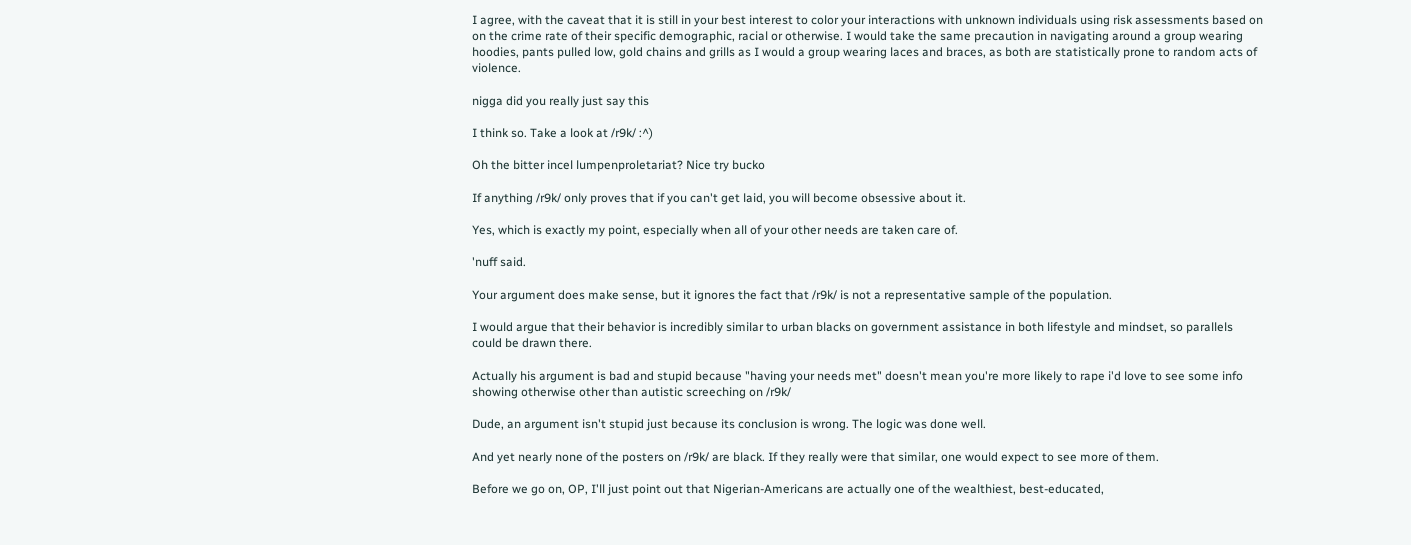I agree, with the caveat that it is still in your best interest to color your interactions with unknown individuals using risk assessments based on on the crime rate of their specific demographic, racial or otherwise. I would take the same precaution in navigating around a group wearing hoodies, pants pulled low, gold chains and grills as I would a group wearing laces and braces, as both are statistically prone to random acts of violence.

nigga did you really just say this

I think so. Take a look at /r9k/ :^)

Oh the bitter incel lumpenproletariat? Nice try bucko

If anything /r9k/ only proves that if you can't get laid, you will become obsessive about it.

Yes, which is exactly my point, especially when all of your other needs are taken care of.

'nuff said.

Your argument does make sense, but it ignores the fact that /r9k/ is not a representative sample of the population.

I would argue that their behavior is incredibly similar to urban blacks on government assistance in both lifestyle and mindset, so parallels could be drawn there.

Actually his argument is bad and stupid because "having your needs met" doesn't mean you're more likely to rape i'd love to see some info showing otherwise other than autistic screeching on /r9k/

Dude, an argument isn't stupid just because its conclusion is wrong. The logic was done well.

And yet nearly none of the posters on /r9k/ are black. If they really were that similar, one would expect to see more of them.

Before we go on, OP, I'll just point out that Nigerian-Americans are actually one of the wealthiest, best-educated,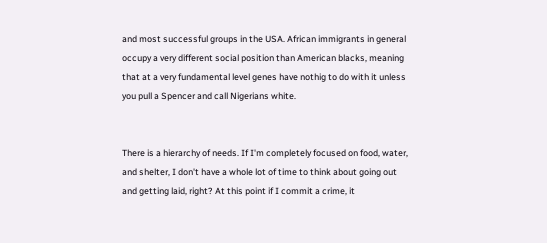and most successful groups in the USA. African immigrants in general occupy a very different social position than American blacks, meaning that at a very fundamental level genes have nothig to do with it unless you pull a Spencer and call Nigerians white.


There is a hierarchy of needs. If I'm completely focused on food, water, and shelter, I don't have a whole lot of time to think about going out and getting laid, right? At this point if I commit a crime, it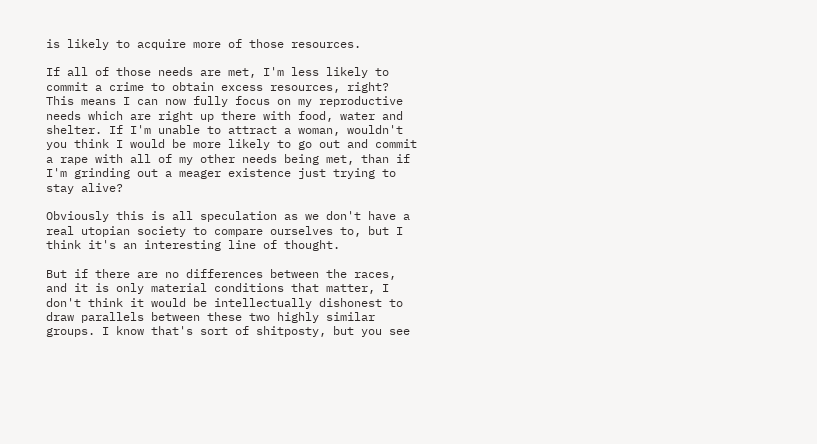is likely to acquire more of those resources.

If all of those needs are met, I'm less likely to commit a crime to obtain excess resources, right? This means I can now fully focus on my reproductive needs which are right up there with food, water and shelter. If I'm unable to attract a woman, wouldn't you think I would be more likely to go out and commit a rape with all of my other needs being met, than if I'm grinding out a meager existence just trying to stay alive?

Obviously this is all speculation as we don't have a real utopian society to compare ourselves to, but I think it's an interesting line of thought.

But if there are no differences between the races, and it is only material conditions that matter, I don't think it would be intellectually dishonest to draw parallels between these two highly similar groups. I know that's sort of shitposty, but you see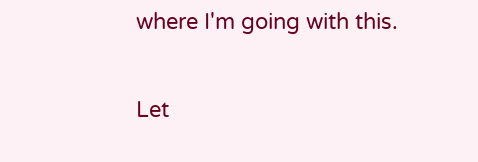where I'm going with this.

Let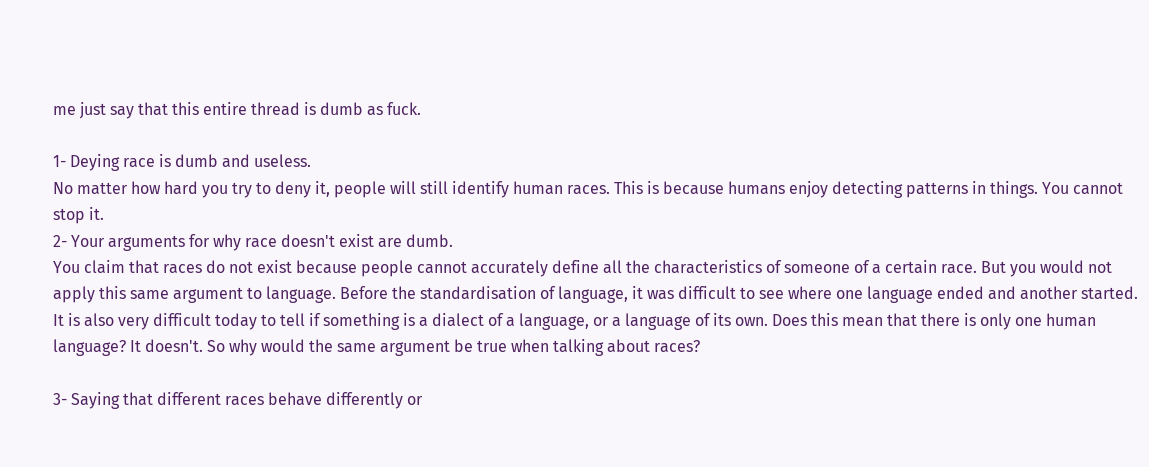me just say that this entire thread is dumb as fuck.

1- Deying race is dumb and useless.
No matter how hard you try to deny it, people will still identify human races. This is because humans enjoy detecting patterns in things. You cannot stop it.
2- Your arguments for why race doesn't exist are dumb.
You claim that races do not exist because people cannot accurately define all the characteristics of someone of a certain race. But you would not apply this same argument to language. Before the standardisation of language, it was difficult to see where one language ended and another started. It is also very difficult today to tell if something is a dialect of a language, or a language of its own. Does this mean that there is only one human language? It doesn't. So why would the same argument be true when talking about races?

3- Saying that different races behave differently or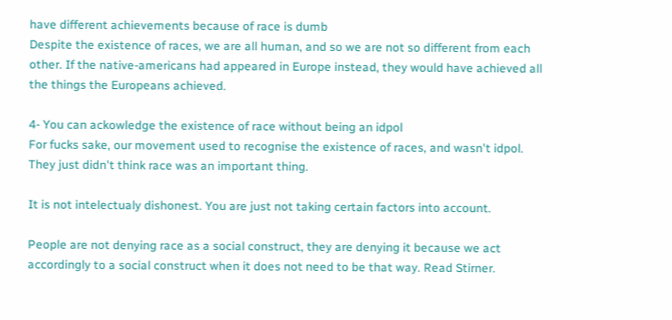have different achievements because of race is dumb
Despite the existence of races, we are all human, and so we are not so different from each other. If the native-americans had appeared in Europe instead, they would have achieved all the things the Europeans achieved.

4- You can ackowledge the existence of race without being an idpol
For fucks sake, our movement used to recognise the existence of races, and wasn't idpol. They just didn't think race was an important thing.

It is not intelectualy dishonest. You are just not taking certain factors into account.

People are not denying race as a social construct, they are denying it because we act accordingly to a social construct when it does not need to be that way. Read Stirner.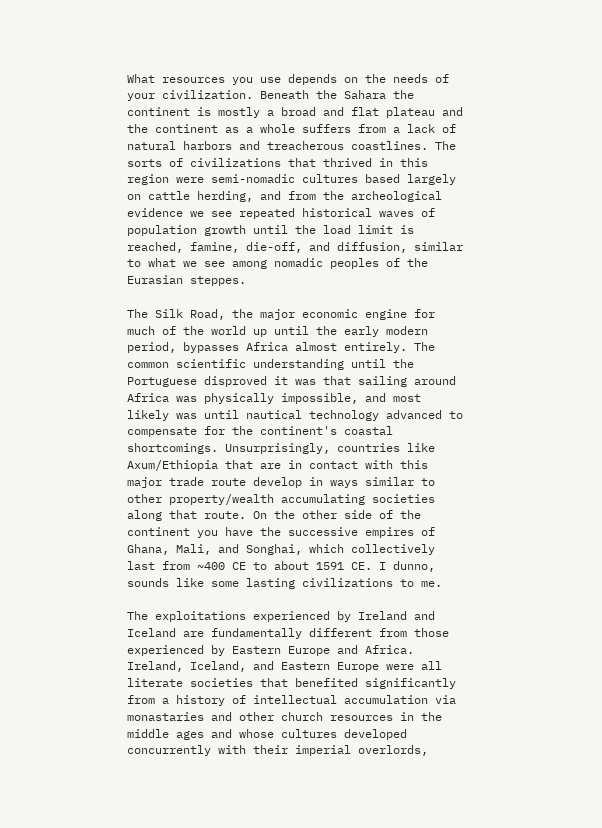What resources you use depends on the needs of your civilization. Beneath the Sahara the continent is mostly a broad and flat plateau and the continent as a whole suffers from a lack of natural harbors and treacherous coastlines. The sorts of civilizations that thrived in this region were semi-nomadic cultures based largely on cattle herding, and from the archeological evidence we see repeated historical waves of population growth until the load limit is reached, famine, die-off, and diffusion, similar to what we see among nomadic peoples of the Eurasian steppes.

The Silk Road, the major economic engine for much of the world up until the early modern period, bypasses Africa almost entirely. The common scientific understanding until the Portuguese disproved it was that sailing around Africa was physically impossible, and most likely was until nautical technology advanced to compensate for the continent's coastal shortcomings. Unsurprisingly, countries like Axum/Ethiopia that are in contact with this major trade route develop in ways similar to other property/wealth accumulating societies along that route. On the other side of the continent you have the successive empires of Ghana, Mali, and Songhai, which collectively last from ~400 CE to about 1591 CE. I dunno, sounds like some lasting civilizations to me.

The exploitations experienced by Ireland and Iceland are fundamentally different from those experienced by Eastern Europe and Africa. Ireland, Iceland, and Eastern Europe were all literate societies that benefited significantly from a history of intellectual accumulation via monastaries and other church resources in the middle ages and whose cultures developed concurrently with their imperial overlords,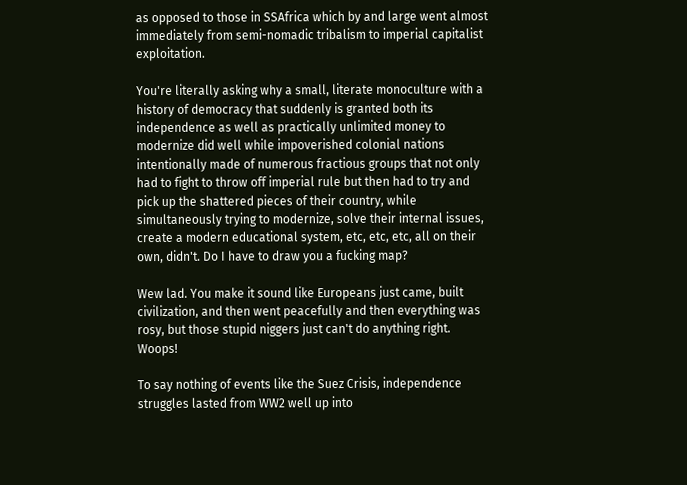as opposed to those in SSAfrica which by and large went almost immediately from semi-nomadic tribalism to imperial capitalist exploitation.

You're literally asking why a small, literate monoculture with a history of democracy that suddenly is granted both its independence as well as practically unlimited money to modernize did well while impoverished colonial nations intentionally made of numerous fractious groups that not only had to fight to throw off imperial rule but then had to try and pick up the shattered pieces of their country, while simultaneously trying to modernize, solve their internal issues, create a modern educational system, etc, etc, etc, all on their own, didn't. Do I have to draw you a fucking map?

Wew lad. You make it sound like Europeans just came, built civilization, and then went peacefully and then everything was rosy, but those stupid niggers just can't do anything right. Woops!

To say nothing of events like the Suez Crisis, independence struggles lasted from WW2 well up into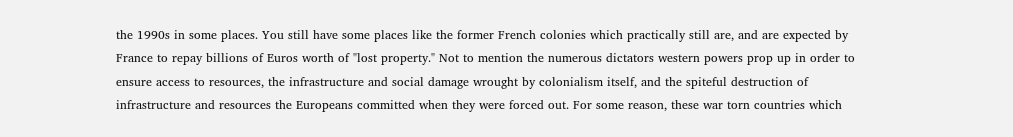the 1990s in some places. You still have some places like the former French colonies which practically still are, and are expected by France to repay billions of Euros worth of "lost property." Not to mention the numerous dictators western powers prop up in order to ensure access to resources, the infrastructure and social damage wrought by colonialism itself, and the spiteful destruction of infrastructure and resources the Europeans committed when they were forced out. For some reason, these war torn countries which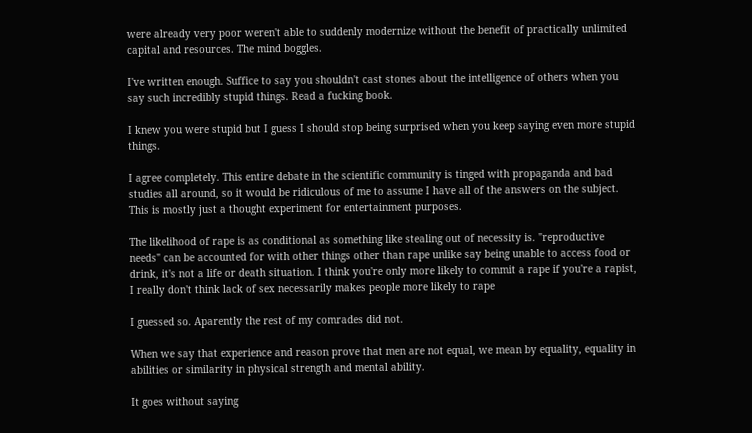were already very poor weren't able to suddenly modernize without the benefit of practically unlimited capital and resources. The mind boggles.

I've written enough. Suffice to say you shouldn't cast stones about the intelligence of others when you say such incredibly stupid things. Read a fucking book.

I knew you were stupid but I guess I should stop being surprised when you keep saying even more stupid things.

I agree completely. This entire debate in the scientific community is tinged with propaganda and bad studies all around, so it would be ridiculous of me to assume I have all of the answers on the subject. This is mostly just a thought experiment for entertainment purposes.

The likelihood of rape is as conditional as something like stealing out of necessity is. "reproductive needs" can be accounted for with other things other than rape unlike say being unable to access food or drink, it's not a life or death situation. I think you're only more likely to commit a rape if you're a rapist, I really don't think lack of sex necessarily makes people more likely to rape

I guessed so. Aparently the rest of my comrades did not.

When we say that experience and reason prove that men are not equal, we mean by equality, equality in abilities or similarity in physical strength and mental ability.

It goes without saying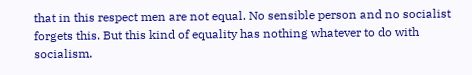that in this respect men are not equal. No sensible person and no socialist forgets this. But this kind of equality has nothing whatever to do with socialism.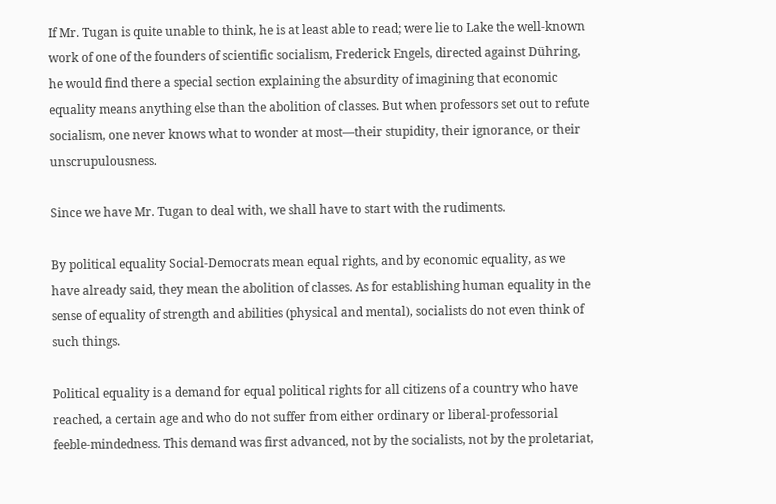If Mr. Tugan is quite unable to think, he is at least able to read; were lie to Lake the well-known work of one of the founders of scientific socialism, Frederick Engels, directed against Dühring, he would find there a special section explaining the absurdity of imagining that economic equality means anything else than the abolition of classes. But when professors set out to refute socialism, one never knows what to wonder at most—their stupidity, their ignorance, or their unscrupulousness.

Since we have Mr. Tugan to deal with, we shall have to start with the rudiments.

By political equality Social-Democrats mean equal rights, and by economic equality, as we have already said, they mean the abolition of classes. As for establishing human equality in the sense of equality of strength and abilities (physical and mental), socialists do not even think of such things.

Political equality is a demand for equal political rights for all citizens of a country who have reached, a certain age and who do not suffer from either ordinary or liberal-professorial feeble-mindedness. This demand was first advanced, not by the socialists, not by the proletariat,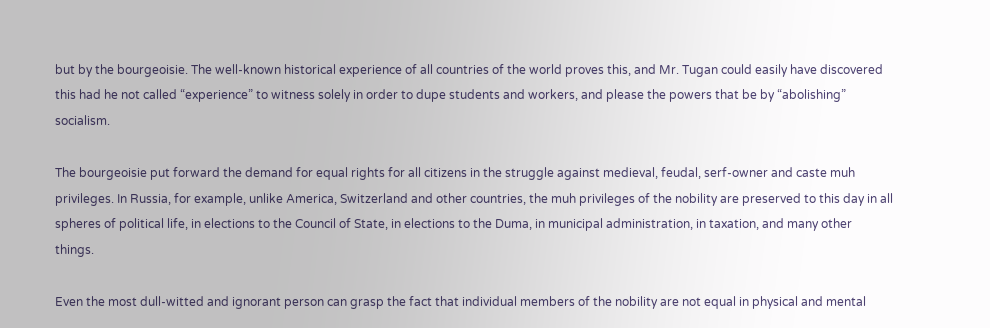but by the bourgeoisie. The well-known historical experience of all countries of the world proves this, and Mr. Tugan could easily have discovered this had he not called “experience” to witness solely in order to dupe students and workers, and please the powers that be by “abolishing” socialism.

The bourgeoisie put forward the demand for equal rights for all citizens in the struggle against medieval, feudal, serf-owner and caste muh privileges. In Russia, for example, unlike America, Switzerland and other countries, the muh privileges of the nobility are preserved to this day in all spheres of political life, in elections to the Council of State, in elections to the Duma, in municipal administration, in taxation, and many other things.

Even the most dull-witted and ignorant person can grasp the fact that individual members of the nobility are not equal in physical and mental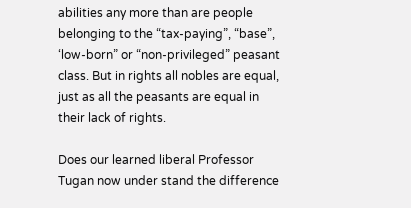abilities any more than are people belonging to the “tax-paying”, “base”, ‘low-born” or “non-privileged” peasant class. But in rights all nobles are equal, just as all the peasants are equal in their lack of rights.

Does our learned liberal Professor Tugan now under stand the difference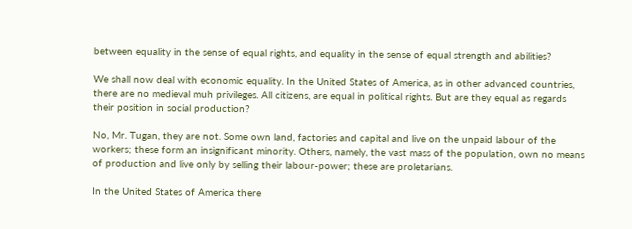between equality in the sense of equal rights, and equality in the sense of equal strength and abilities?

We shall now deal with economic equality. In the United States of America, as in other advanced countries, there are no medieval muh privileges. All citizens, are equal in political rights. But are they equal as regards their position in social production?

No, Mr. Tugan, they are not. Some own land, factories and capital and live on the unpaid labour of the workers; these form an insignificant minority. Others, namely, the vast mass of the population, own no means of production and live only by selling their labour-power; these are proletarians.

In the United States of America there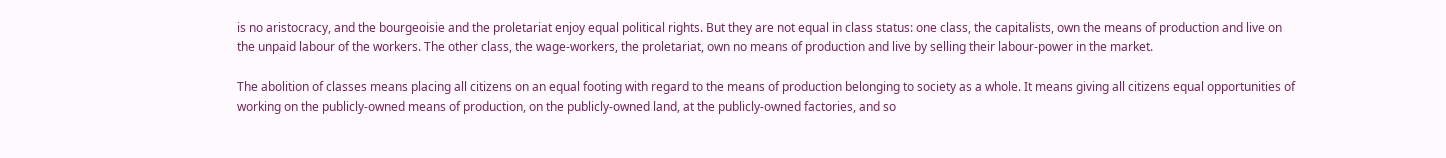is no aristocracy, and the bourgeoisie and the proletariat enjoy equal political rights. But they are not equal in class status: one class, the capitalists, own the means of production and live on the unpaid labour of the workers. The other class, the wage-workers, the proletariat, own no means of production and live by selling their labour-power in the market.

The abolition of classes means placing all citizens on an equal footing with regard to the means of production belonging to society as a whole. It means giving all citizens equal opportunities of working on the publicly-owned means of production, on the publicly-owned land, at the publicly-owned factories, and so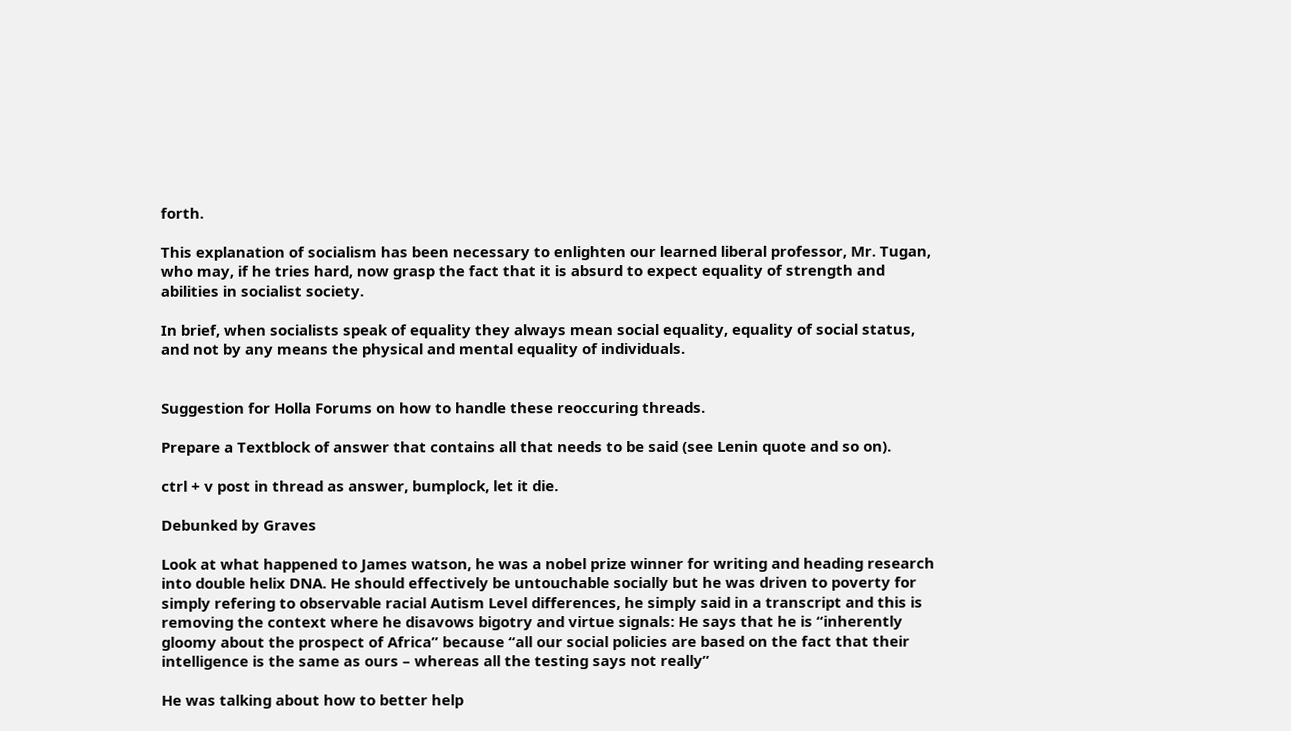forth.

This explanation of socialism has been necessary to enlighten our learned liberal professor, Mr. Tugan, who may, if he tries hard, now grasp the fact that it is absurd to expect equality of strength and abilities in socialist society.

In brief, when socialists speak of equality they always mean social equality, equality of social status, and not by any means the physical and mental equality of individuals.


Suggestion for Holla Forums on how to handle these reoccuring threads.

Prepare a Textblock of answer that contains all that needs to be said (see Lenin quote and so on).

ctrl + v post in thread as answer, bumplock, let it die.

Debunked by Graves

Look at what happened to James watson, he was a nobel prize winner for writing and heading research into double helix DNA. He should effectively be untouchable socially but he was driven to poverty for simply refering to observable racial Autism Level differences, he simply said in a transcript and this is removing the context where he disavows bigotry and virtue signals: He says that he is “inherently gloomy about the prospect of Africa” because “all our social policies are based on the fact that their intelligence is the same as ours – whereas all the testing says not really”

He was talking about how to better help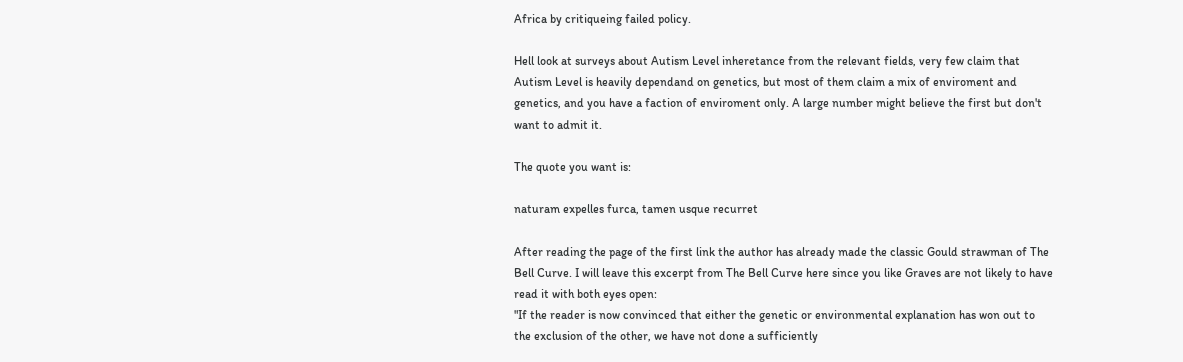Africa by critiqueing failed policy.

Hell look at surveys about Autism Level inheretance from the relevant fields, very few claim that Autism Level is heavily dependand on genetics, but most of them claim a mix of enviroment and genetics, and you have a faction of enviroment only. A large number might believe the first but don't want to admit it.

The quote you want is:

naturam expelles furca, tamen usque recurret

After reading the page of the first link the author has already made the classic Gould strawman of The Bell Curve. I will leave this excerpt from The Bell Curve here since you like Graves are not likely to have read it with both eyes open:
"If the reader is now convinced that either the genetic or environmental explanation has won out to the exclusion of the other, we have not done a sufficiently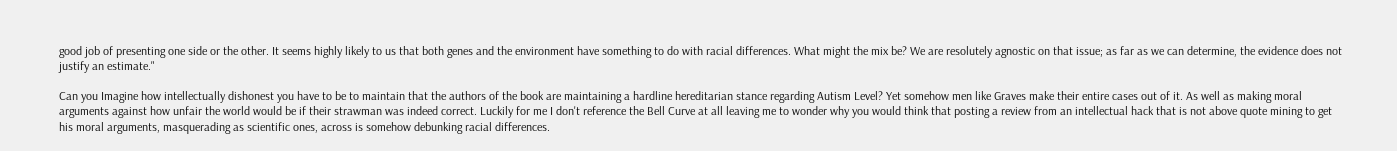good job of presenting one side or the other. It seems highly likely to us that both genes and the environment have something to do with racial differences. What might the mix be? We are resolutely agnostic on that issue; as far as we can determine, the evidence does not justify an estimate."

Can you Imagine how intellectually dishonest you have to be to maintain that the authors of the book are maintaining a hardline hereditarian stance regarding Autism Level? Yet somehow men like Graves make their entire cases out of it. As well as making moral arguments against how unfair the world would be if their strawman was indeed correct. Luckily for me I don't reference the Bell Curve at all leaving me to wonder why you would think that posting a review from an intellectual hack that is not above quote mining to get his moral arguments, masquerading as scientific ones, across is somehow debunking racial differences.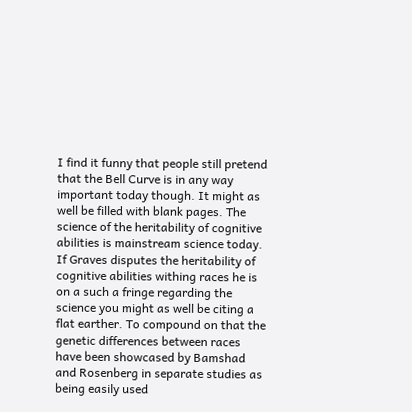I find it funny that people still pretend that the Bell Curve is in any way important today though. It might as well be filled with blank pages. The science of the heritability of cognitive abilities is mainstream science today. If Graves disputes the heritability of cognitive abilities withing races he is on a such a fringe regarding the science you might as well be citing a flat earther. To compound on that the genetic differences between races have been showcased by Bamshad and Rosenberg in separate studies as being easily used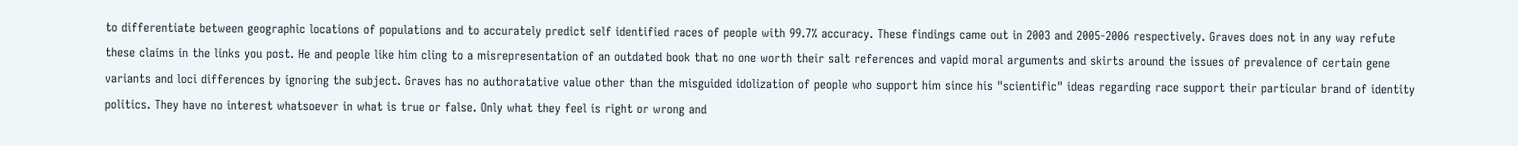to differentiate between geographic locations of populations and to accurately predict self identified races of people with 99.7% accuracy. These findings came out in 2003 and 2005-2006 respectively. Graves does not in any way refute these claims in the links you post. He and people like him cling to a misrepresentation of an outdated book that no one worth their salt references and vapid moral arguments and skirts around the issues of prevalence of certain gene variants and loci differences by ignoring the subject. Graves has no authoratative value other than the misguided idolization of people who support him since his "scientific" ideas regarding race support their particular brand of identity politics. They have no interest whatsoever in what is true or false. Only what they feel is right or wrong and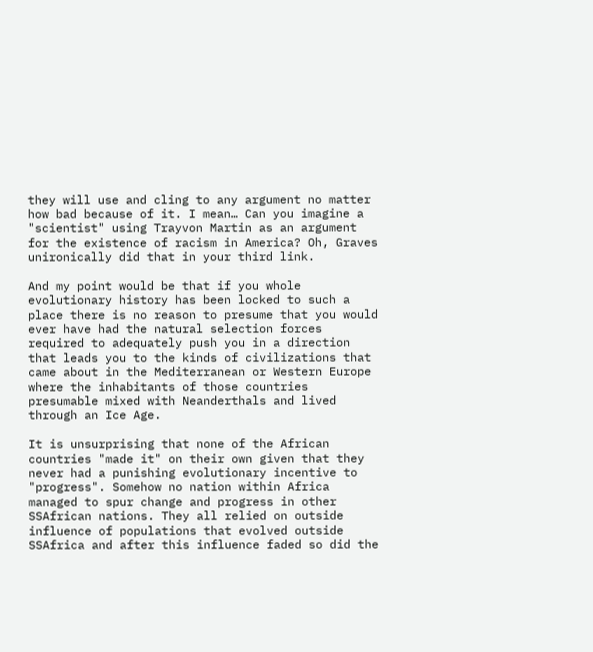they will use and cling to any argument no matter how bad because of it. I mean… Can you imagine a "scientist" using Trayvon Martin as an argument for the existence of racism in America? Oh, Graves unironically did that in your third link.

And my point would be that if you whole evolutionary history has been locked to such a place there is no reason to presume that you would ever have had the natural selection forces required to adequately push you in a direction that leads you to the kinds of civilizations that came about in the Mediterranean or Western Europe where the inhabitants of those countries presumable mixed with Neanderthals and lived through an Ice Age.

It is unsurprising that none of the African countries "made it" on their own given that they never had a punishing evolutionary incentive to "progress". Somehow no nation within Africa managed to spur change and progress in other SSAfrican nations. They all relied on outside influence of populations that evolved outside SSAfrica and after this influence faded so did the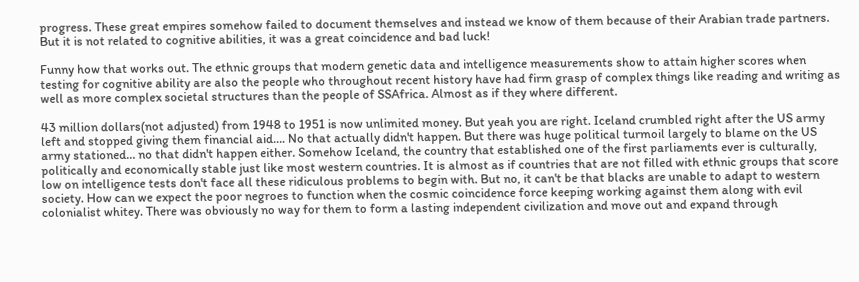progress. These great empires somehow failed to document themselves and instead we know of them because of their Arabian trade partners. But it is not related to cognitive abilities, it was a great coincidence and bad luck!

Funny how that works out. The ethnic groups that modern genetic data and intelligence measurements show to attain higher scores when testing for cognitive ability are also the people who throughout recent history have had firm grasp of complex things like reading and writing as well as more complex societal structures than the people of SSAfrica. Almost as if they where different.

43 million dollars(not adjusted) from 1948 to 1951 is now unlimited money. But yeah you are right. Iceland crumbled right after the US army left and stopped giving them financial aid…. No that actually didn't happen. But there was huge political turmoil largely to blame on the US army stationed… no that didn't happen either. Somehow Iceland, the country that established one of the first parliaments ever is culturally, politically and economically stable just like most western countries. It is almost as if countries that are not filled with ethnic groups that score low on intelligence tests don't face all these ridiculous problems to begin with. But no, it can't be that blacks are unable to adapt to western society. How can we expect the poor negroes to function when the cosmic coincidence force keeping working against them along with evil colonialist whitey. There was obviously no way for them to form a lasting independent civilization and move out and expand through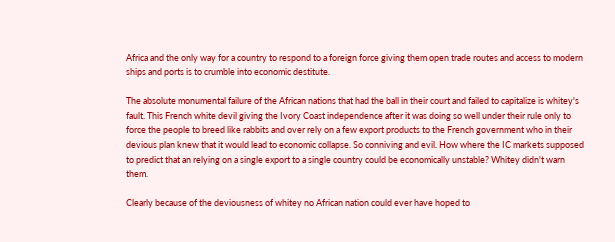Africa and the only way for a country to respond to a foreign force giving them open trade routes and access to modern ships and ports is to crumble into economic destitute.

The absolute monumental failure of the African nations that had the ball in their court and failed to capitalize is whitey's fault. This French white devil giving the Ivory Coast independence after it was doing so well under their rule only to force the people to breed like rabbits and over rely on a few export products to the French government who in their devious plan knew that it would lead to economic collapse. So conniving and evil. How where the IC markets supposed to predict that an relying on a single export to a single country could be economically unstable? Whitey didn't warn them.

Clearly because of the deviousness of whitey no African nation could ever have hoped to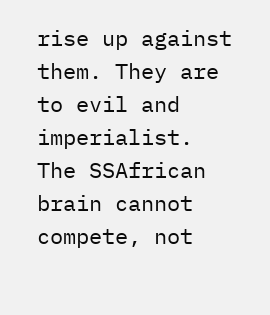rise up against them. They are to evil and imperialist. The SSAfrican brain cannot compete, not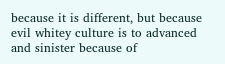because it is different, but because evil whitey culture is to advanced and sinister because of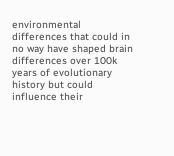environmental differences that could in no way have shaped brain differences over 100k years of evolutionary history but could influence their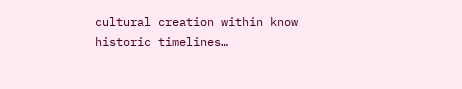cultural creation within know historic timelines…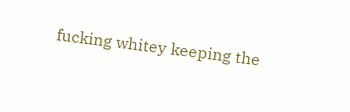fucking whitey keeping the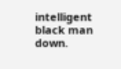intelligent black man down.